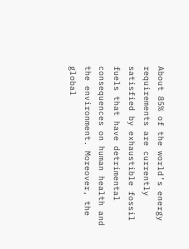About 85% of the world’s energy requirements are currently satisfied by exhaustible fossil fuels that have detrimental consequences on human health and the environment. Moreover, the global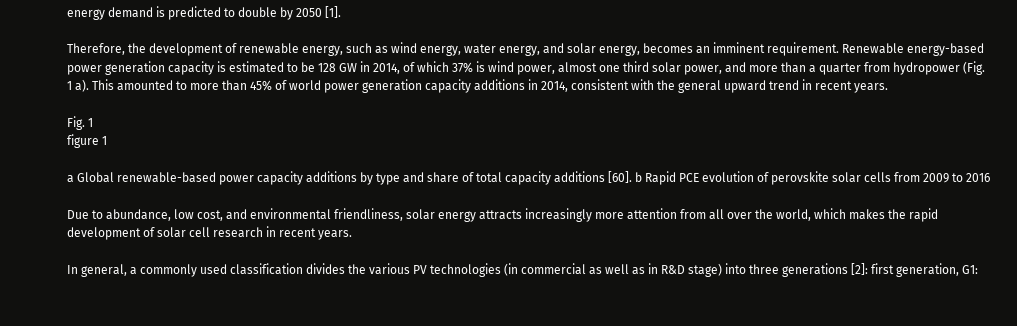energy demand is predicted to double by 2050 [1].

Therefore, the development of renewable energy, such as wind energy, water energy, and solar energy, becomes an imminent requirement. Renewable energy-based power generation capacity is estimated to be 128 GW in 2014, of which 37% is wind power, almost one third solar power, and more than a quarter from hydropower (Fig. 1 a). This amounted to more than 45% of world power generation capacity additions in 2014, consistent with the general upward trend in recent years.

Fig. 1
figure 1

a Global renewable-based power capacity additions by type and share of total capacity additions [60]. b Rapid PCE evolution of perovskite solar cells from 2009 to 2016

Due to abundance, low cost, and environmental friendliness, solar energy attracts increasingly more attention from all over the world, which makes the rapid development of solar cell research in recent years.

In general, a commonly used classification divides the various PV technologies (in commercial as well as in R&D stage) into three generations [2]: first generation, G1: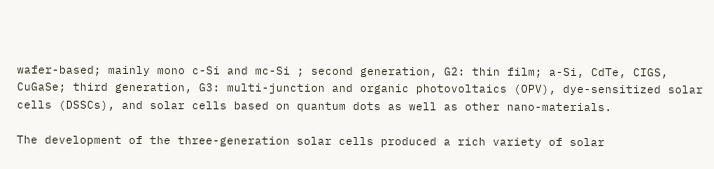wafer-based; mainly mono c-Si and mc-Si ; second generation, G2: thin film; a-Si, CdTe, CIGS, CuGaSe; third generation, G3: multi-junction and organic photovoltaics (OPV), dye-sensitized solar cells (DSSCs), and solar cells based on quantum dots as well as other nano-materials.

The development of the three-generation solar cells produced a rich variety of solar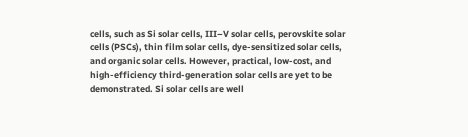cells, such as Si solar cells, III–V solar cells, perovskite solar cells (PSCs), thin film solar cells, dye-sensitized solar cells, and organic solar cells. However, practical, low-cost, and high-efficiency third-generation solar cells are yet to be demonstrated. Si solar cells are well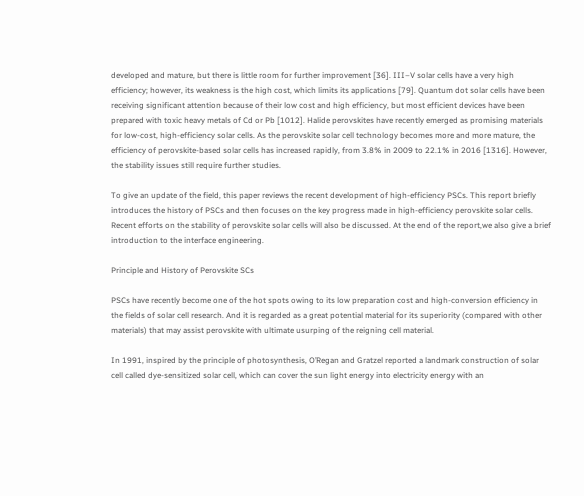developed and mature, but there is little room for further improvement [36]. III–V solar cells have a very high efficiency; however, its weakness is the high cost, which limits its applications [79]. Quantum dot solar cells have been receiving significant attention because of their low cost and high efficiency, but most efficient devices have been prepared with toxic heavy metals of Cd or Pb [1012]. Halide perovskites have recently emerged as promising materials for low-cost, high-efficiency solar cells. As the perovskite solar cell technology becomes more and more mature, the efficiency of perovskite-based solar cells has increased rapidly, from 3.8% in 2009 to 22.1% in 2016 [1316]. However, the stability issues still require further studies.

To give an update of the field, this paper reviews the recent development of high-efficiency PSCs. This report briefly introduces the history of PSCs and then focuses on the key progress made in high-efficiency perovskite solar cells. Recent efforts on the stability of perovskite solar cells will also be discussed. At the end of the report,we also give a brief introduction to the interface engineering.

Principle and History of Perovskite SCs

PSCs have recently become one of the hot spots owing to its low preparation cost and high-conversion efficiency in the fields of solar cell research. And it is regarded as a great potential material for its superiority (compared with other materials) that may assist perovskite with ultimate usurping of the reigning cell material.

In 1991, inspired by the principle of photosynthesis, O’Regan and Gratzel reported a landmark construction of solar cell called dye-sensitized solar cell, which can cover the sun light energy into electricity energy with an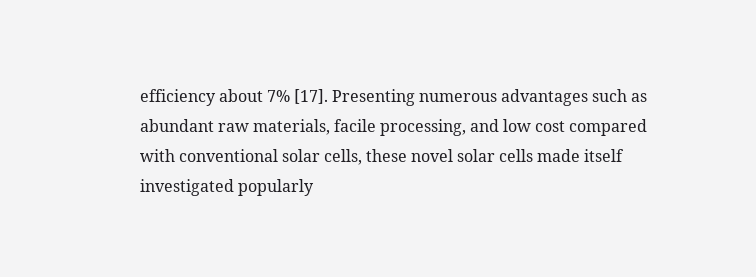efficiency about 7% [17]. Presenting numerous advantages such as abundant raw materials, facile processing, and low cost compared with conventional solar cells, these novel solar cells made itself investigated popularly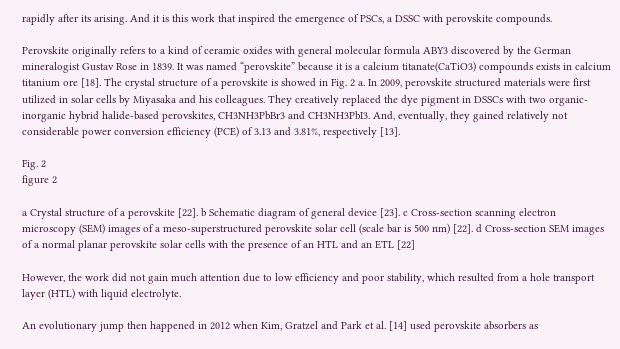rapidly after its arising. And it is this work that inspired the emergence of PSCs, a DSSC with perovskite compounds.

Perovskite originally refers to a kind of ceramic oxides with general molecular formula ABY3 discovered by the German mineralogist Gustav Rose in 1839. It was named “perovskite” because it is a calcium titanate(CaTiO3) compounds exists in calcium titanium ore [18]. The crystal structure of a perovskite is showed in Fig. 2 a. In 2009, perovskite structured materials were first utilized in solar cells by Miyasaka and his colleagues. They creatively replaced the dye pigment in DSSCs with two organic-inorganic hybrid halide-based perovskites, CH3NH3PbBr3 and CH3NH3PbI3. And, eventually, they gained relatively not considerable power conversion efficiency (PCE) of 3.13 and 3.81%, respectively [13].

Fig. 2
figure 2

a Crystal structure of a perovskite [22]. b Schematic diagram of general device [23]. c Cross-section scanning electron microscopy (SEM) images of a meso-superstructured perovskite solar cell (scale bar is 500 nm) [22]. d Cross-section SEM images of a normal planar perovskite solar cells with the presence of an HTL and an ETL [22]

However, the work did not gain much attention due to low efficiency and poor stability, which resulted from a hole transport layer (HTL) with liquid electrolyte.

An evolutionary jump then happened in 2012 when Kim, Gratzel and Park et al. [14] used perovskite absorbers as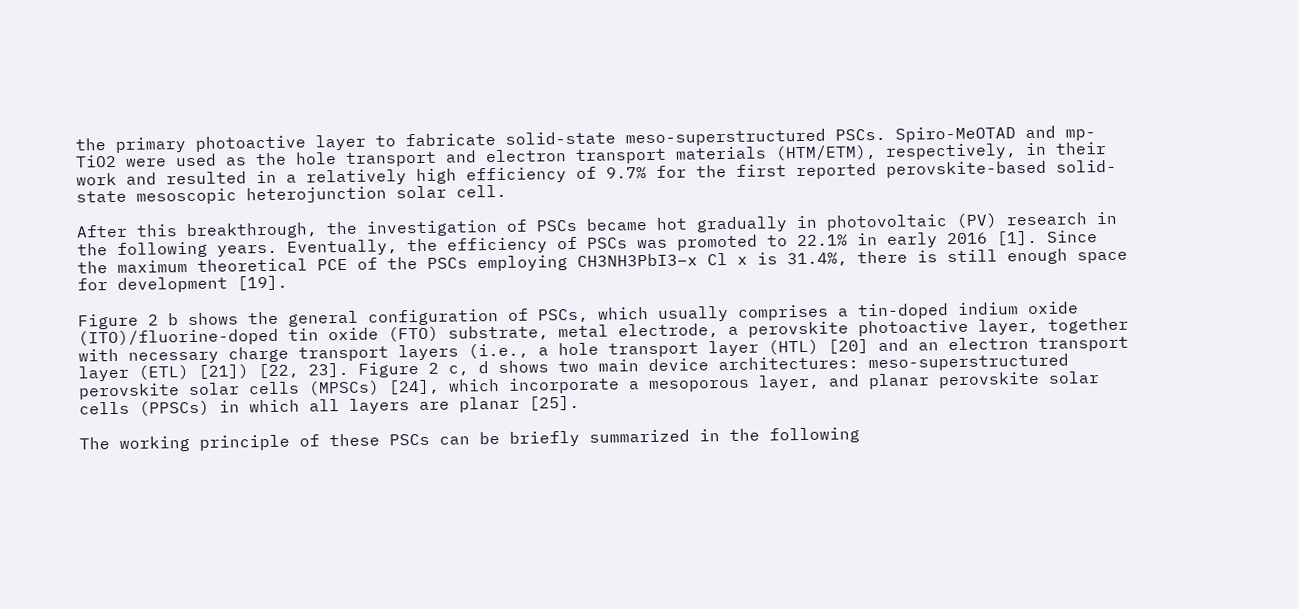the primary photoactive layer to fabricate solid-state meso-superstructured PSCs. Spiro-MeOTAD and mp-TiO2 were used as the hole transport and electron transport materials (HTM/ETM), respectively, in their work and resulted in a relatively high efficiency of 9.7% for the first reported perovskite-based solid-state mesoscopic heterojunction solar cell.

After this breakthrough, the investigation of PSCs became hot gradually in photovoltaic (PV) research in the following years. Eventually, the efficiency of PSCs was promoted to 22.1% in early 2016 [1]. Since the maximum theoretical PCE of the PSCs employing CH3NH3PbI3−x Cl x is 31.4%, there is still enough space for development [19].

Figure 2 b shows the general configuration of PSCs, which usually comprises a tin-doped indium oxide (ITO)/fluorine-doped tin oxide (FTO) substrate, metal electrode, a perovskite photoactive layer, together with necessary charge transport layers (i.e., a hole transport layer (HTL) [20] and an electron transport layer (ETL) [21]) [22, 23]. Figure 2 c, d shows two main device architectures: meso-superstructured perovskite solar cells (MPSCs) [24], which incorporate a mesoporous layer, and planar perovskite solar cells (PPSCs) in which all layers are planar [25].

The working principle of these PSCs can be briefly summarized in the following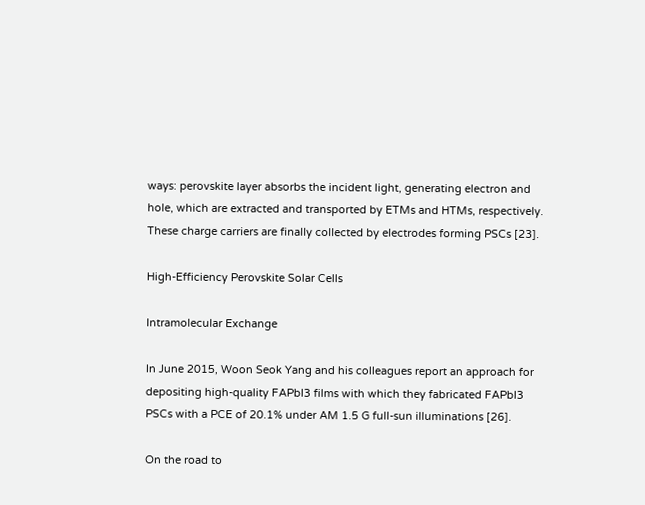ways: perovskite layer absorbs the incident light, generating electron and hole, which are extracted and transported by ETMs and HTMs, respectively. These charge carriers are finally collected by electrodes forming PSCs [23].

High-Efficiency Perovskite Solar Cells

Intramolecular Exchange

In June 2015, Woon Seok Yang and his colleagues report an approach for depositing high-quality FAPbI3 films with which they fabricated FAPbI3 PSCs with a PCE of 20.1% under AM 1.5 G full-sun illuminations [26].

On the road to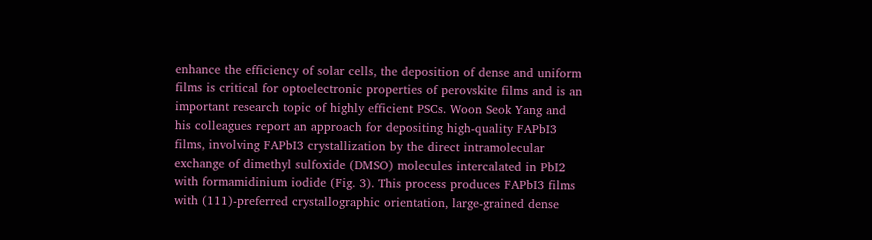enhance the efficiency of solar cells, the deposition of dense and uniform films is critical for optoelectronic properties of perovskite films and is an important research topic of highly efficient PSCs. Woon Seok Yang and his colleagues report an approach for depositing high-quality FAPbI3 films, involving FAPbI3 crystallization by the direct intramolecular exchange of dimethyl sulfoxide (DMSO) molecules intercalated in PbI2 with formamidinium iodide (Fig. 3). This process produces FAPbI3 films with (111)-preferred crystallographic orientation, large-grained dense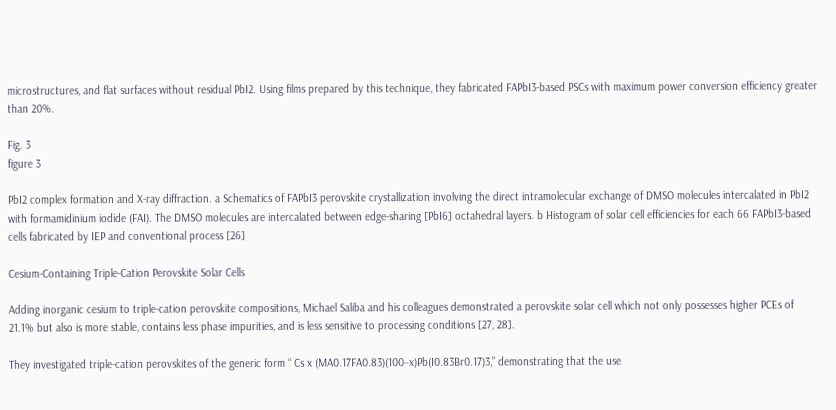microstructures, and flat surfaces without residual PbI2. Using films prepared by this technique, they fabricated FAPbI3-based PSCs with maximum power conversion efficiency greater than 20%.

Fig. 3
figure 3

PbI2 complex formation and X-ray diffraction. a Schematics of FAPbI3 perovskite crystallization involving the direct intramolecular exchange of DMSO molecules intercalated in PbI2 with formamidinium iodide (FAI). The DMSO molecules are intercalated between edge-sharing [PbI6] octahedral layers. b Histogram of solar cell efficiencies for each 66 FAPbI3-based cells fabricated by IEP and conventional process [26]

Cesium-Containing Triple-Cation Perovskite Solar Cells

Adding inorganic cesium to triple-cation perovskite compositions, Michael Saliba and his colleagues demonstrated a perovskite solar cell which not only possesses higher PCEs of 21.1% but also is more stable, contains less phase impurities, and is less sensitive to processing conditions [27, 28].

They investigated triple-cation perovskites of the generic form “ Cs x (MA0.17FA0.83)(100−x)Pb(I0.83Br0.17)3,” demonstrating that the use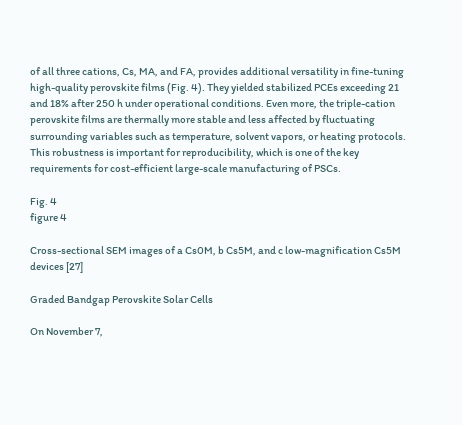of all three cations, Cs, MA, and FA, provides additional versatility in fine-tuning high-quality perovskite films (Fig. 4). They yielded stabilized PCEs exceeding 21 and 18% after 250 h under operational conditions. Even more, the triple-cation perovskite films are thermally more stable and less affected by fluctuating surrounding variables such as temperature, solvent vapors, or heating protocols. This robustness is important for reproducibility, which is one of the key requirements for cost-efficient large-scale manufacturing of PSCs.

Fig. 4
figure 4

Cross-sectional SEM images of a Cs0M, b Cs5M, and c low-magnification Cs5M devices [27]

Graded Bandgap Perovskite Solar Cells

On November 7,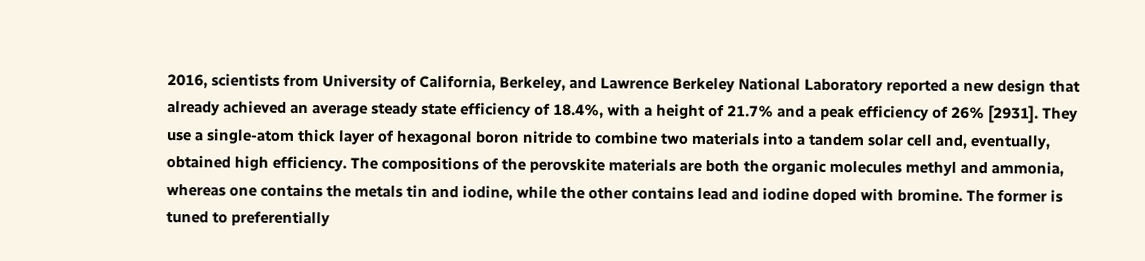2016, scientists from University of California, Berkeley, and Lawrence Berkeley National Laboratory reported a new design that already achieved an average steady state efficiency of 18.4%, with a height of 21.7% and a peak efficiency of 26% [2931]. They use a single-atom thick layer of hexagonal boron nitride to combine two materials into a tandem solar cell and, eventually, obtained high efficiency. The compositions of the perovskite materials are both the organic molecules methyl and ammonia, whereas one contains the metals tin and iodine, while the other contains lead and iodine doped with bromine. The former is tuned to preferentially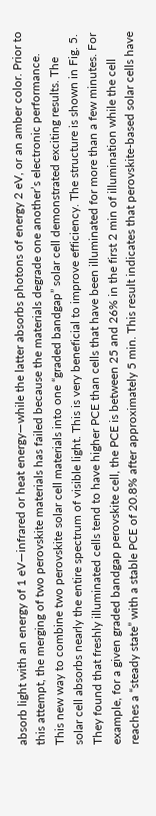absorb light with an energy of 1 eV—infrared or heat energy—while the latter absorbs photons of energy 2 eV, or an amber color. Prior to this attempt, the merging of two perovskite materials has failed because the materials degrade one another’s electronic performance. This new way to combine two perovskite solar cell materials into one “graded bandgap” solar cell demonstrated exciting results. The solar cell absorbs nearly the entire spectrum of visible light. This is very beneficial to improve efficiency. The structure is shown in Fig. 5. They found that freshly illuminated cells tend to have higher PCE than cells that have been illuminated for more than a few minutes. For example, for a given graded bandgap perovskite cell, the PCE is between 25 and 26% in the first 2 min of illumination while the cell reaches a “steady state” with a stable PCE of 20.8% after approximately 5 min. This result indicates that perovskite-based solar cells have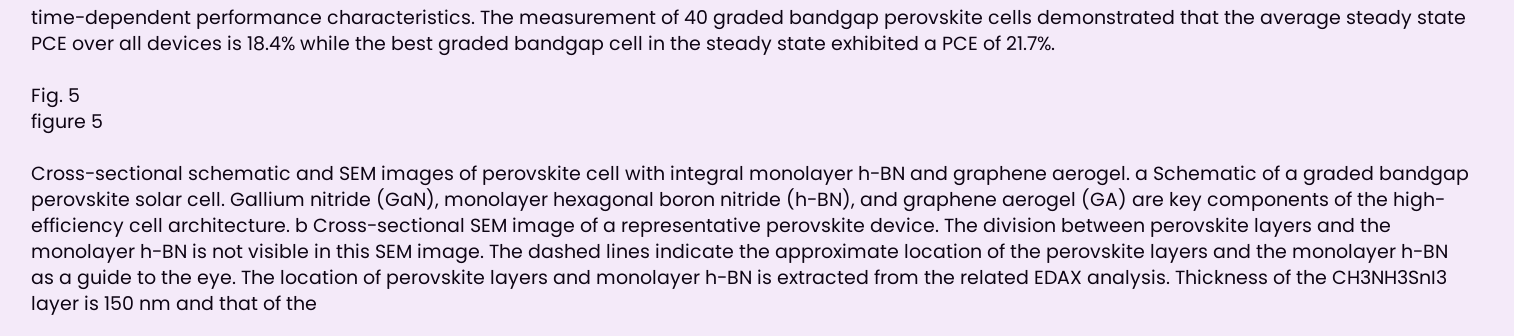time-dependent performance characteristics. The measurement of 40 graded bandgap perovskite cells demonstrated that the average steady state PCE over all devices is 18.4% while the best graded bandgap cell in the steady state exhibited a PCE of 21.7%.

Fig. 5
figure 5

Cross-sectional schematic and SEM images of perovskite cell with integral monolayer h-BN and graphene aerogel. a Schematic of a graded bandgap perovskite solar cell. Gallium nitride (GaN), monolayer hexagonal boron nitride (h-BN), and graphene aerogel (GA) are key components of the high-efficiency cell architecture. b Cross-sectional SEM image of a representative perovskite device. The division between perovskite layers and the monolayer h-BN is not visible in this SEM image. The dashed lines indicate the approximate location of the perovskite layers and the monolayer h-BN as a guide to the eye. The location of perovskite layers and monolayer h-BN is extracted from the related EDAX analysis. Thickness of the CH3NH3SnI3 layer is 150 nm and that of the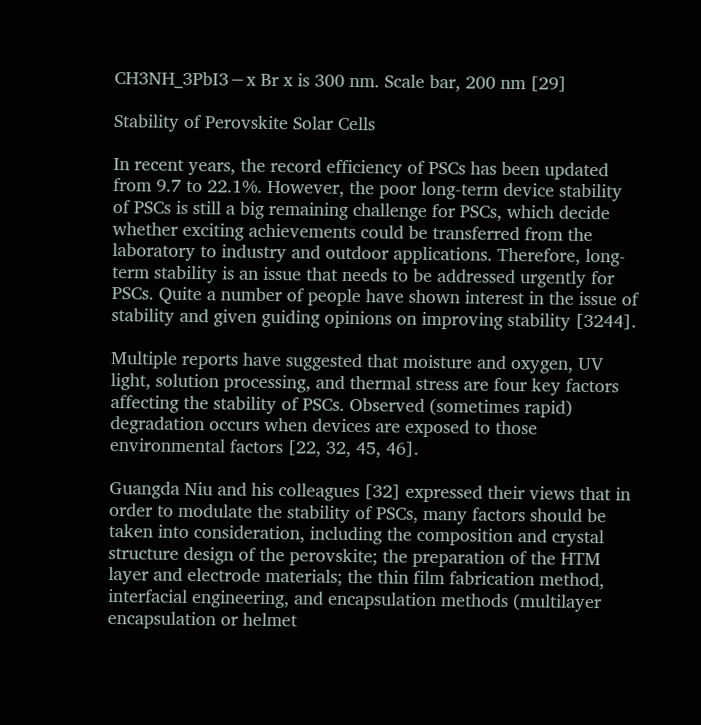CH3NH_3PbI3−x Br x is 300 nm. Scale bar, 200 nm [29]

Stability of Perovskite Solar Cells

In recent years, the record efficiency of PSCs has been updated from 9.7 to 22.1%. However, the poor long-term device stability of PSCs is still a big remaining challenge for PSCs, which decide whether exciting achievements could be transferred from the laboratory to industry and outdoor applications. Therefore, long-term stability is an issue that needs to be addressed urgently for PSCs. Quite a number of people have shown interest in the issue of stability and given guiding opinions on improving stability [3244].

Multiple reports have suggested that moisture and oxygen, UV light, solution processing, and thermal stress are four key factors affecting the stability of PSCs. Observed (sometimes rapid) degradation occurs when devices are exposed to those environmental factors [22, 32, 45, 46].

Guangda Niu and his colleagues [32] expressed their views that in order to modulate the stability of PSCs, many factors should be taken into consideration, including the composition and crystal structure design of the perovskite; the preparation of the HTM layer and electrode materials; the thin film fabrication method, interfacial engineering, and encapsulation methods (multilayer encapsulation or helmet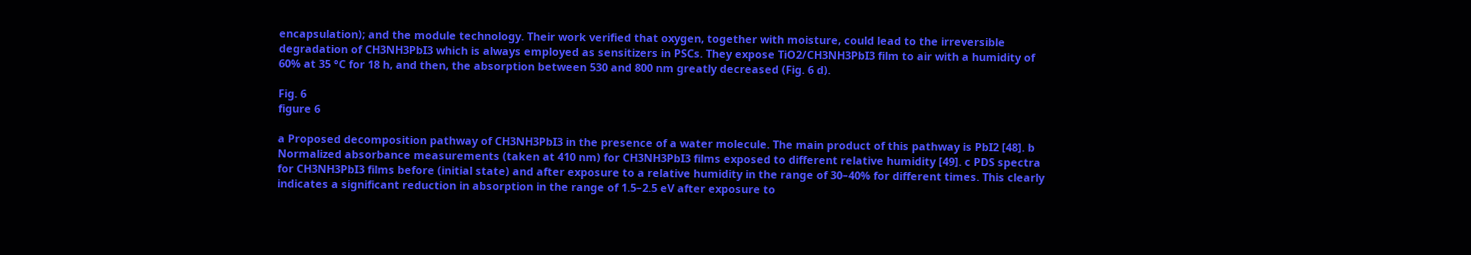encapsulation); and the module technology. Their work verified that oxygen, together with moisture, could lead to the irreversible degradation of CH3NH3PbI3 which is always employed as sensitizers in PSCs. They expose TiO2/CH3NH3PbI3 film to air with a humidity of 60% at 35 °C for 18 h, and then, the absorption between 530 and 800 nm greatly decreased (Fig. 6 d).

Fig. 6
figure 6

a Proposed decomposition pathway of CH3NH3PbI3 in the presence of a water molecule. The main product of this pathway is PbI2 [48]. b Normalized absorbance measurements (taken at 410 nm) for CH3NH3PbI3 films exposed to different relative humidity [49]. c PDS spectra for CH3NH3PbI3 films before (initial state) and after exposure to a relative humidity in the range of 30–40% for different times. This clearly indicates a significant reduction in absorption in the range of 1.5–2.5 eV after exposure to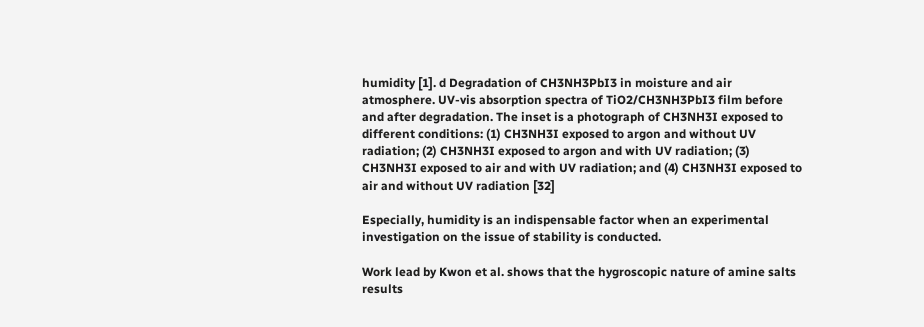humidity [1]. d Degradation of CH3NH3PbI3 in moisture and air atmosphere. UV-vis absorption spectra of TiO2/CH3NH3PbI3 film before and after degradation. The inset is a photograph of CH3NH3I exposed to different conditions: (1) CH3NH3I exposed to argon and without UV radiation; (2) CH3NH3I exposed to argon and with UV radiation; (3) CH3NH3I exposed to air and with UV radiation; and (4) CH3NH3I exposed to air and without UV radiation [32]

Especially, humidity is an indispensable factor when an experimental investigation on the issue of stability is conducted.

Work lead by Kwon et al. shows that the hygroscopic nature of amine salts results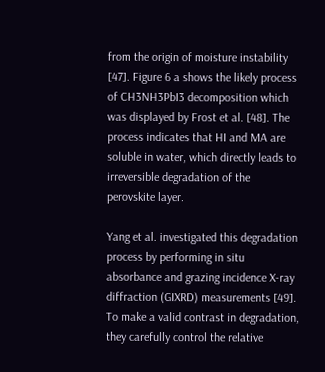from the origin of moisture instability [47]. Figure 6 a shows the likely process of CH3NH3PbI3 decomposition which was displayed by Frost et al. [48]. The process indicates that HI and MA are soluble in water, which directly leads to irreversible degradation of the perovskite layer.

Yang et al. investigated this degradation process by performing in situ absorbance and grazing incidence X-ray diffraction (GIXRD) measurements [49]. To make a valid contrast in degradation, they carefully control the relative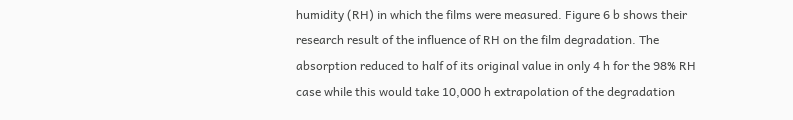humidity (RH) in which the films were measured. Figure 6 b shows their research result of the influence of RH on the film degradation. The absorption reduced to half of its original value in only 4 h for the 98% RH case while this would take 10,000 h extrapolation of the degradation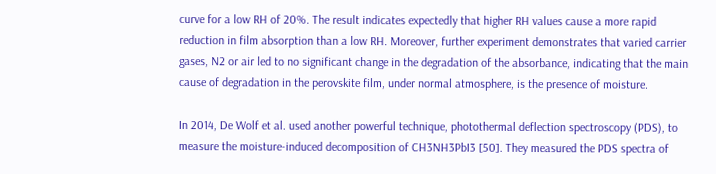curve for a low RH of 20%. The result indicates expectedly that higher RH values cause a more rapid reduction in film absorption than a low RH. Moreover, further experiment demonstrates that varied carrier gases, N2 or air led to no significant change in the degradation of the absorbance, indicating that the main cause of degradation in the perovskite film, under normal atmosphere, is the presence of moisture.

In 2014, De Wolf et al. used another powerful technique, photothermal deflection spectroscopy (PDS), to measure the moisture-induced decomposition of CH3NH3PbI3 [50]. They measured the PDS spectra of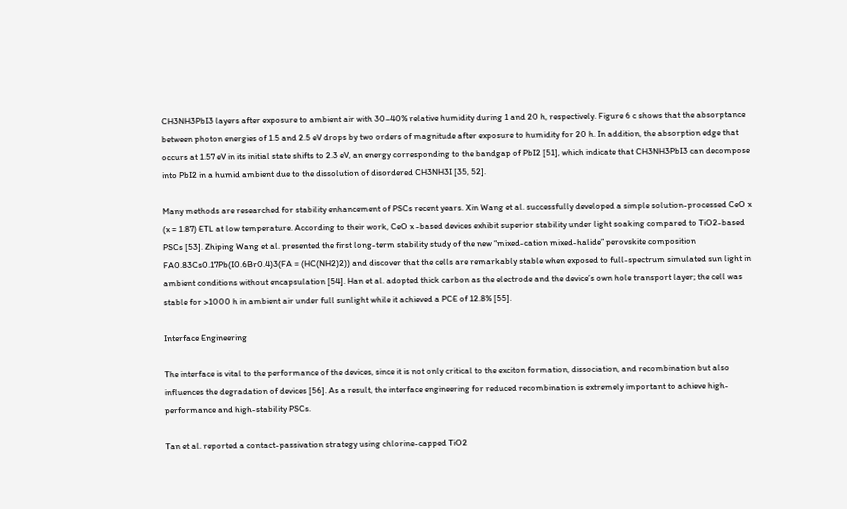CH3NH3PbI3 layers after exposure to ambient air with 30–40% relative humidity during 1 and 20 h, respectively. Figure 6 c shows that the absorptance between photon energies of 1.5 and 2.5 eV drops by two orders of magnitude after exposure to humidity for 20 h. In addition, the absorption edge that occurs at 1.57 eV in its initial state shifts to 2.3 eV, an energy corresponding to the bandgap of PbI2 [51], which indicate that CH3NH3PbI3 can decompose into PbI2 in a humid ambient due to the dissolution of disordered CH3NH3I [35, 52].

Many methods are researched for stability enhancement of PSCs recent years. Xin Wang et al. successfully developed a simple solution-processed CeO x (x = 1.87) ETL at low temperature. According to their work, CeO x -based devices exhibit superior stability under light soaking compared to TiO2-based PSCs [53]. Zhiping Wang et al. presented the first long-term stability study of the new “mixed-cation mixed-halide” perovskite composition FA0.83Cs0.17Pb(I0.6Br0.4)3(FA = (HC(NH2)2)) and discover that the cells are remarkably stable when exposed to full-spectrum simulated sun light in ambient conditions without encapsulation [54]. Han et al. adopted thick carbon as the electrode and the device’s own hole transport layer; the cell was stable for >1000 h in ambient air under full sunlight while it achieved a PCE of 12.8% [55].

Interface Engineering

The interface is vital to the performance of the devices, since it is not only critical to the exciton formation, dissociation, and recombination but also influences the degradation of devices [56]. As a result, the interface engineering for reduced recombination is extremely important to achieve high-performance and high-stability PSCs.

Tan et al. reported a contact-passivation strategy using chlorine-capped TiO2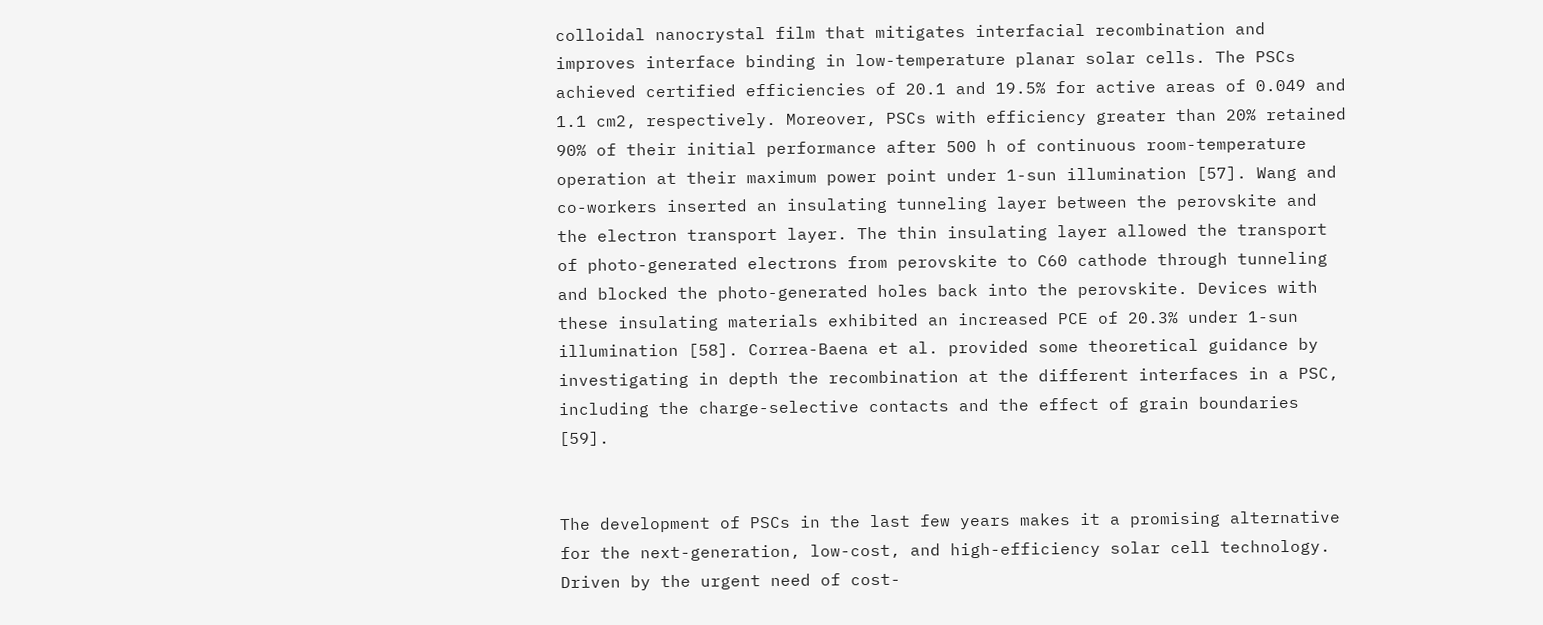colloidal nanocrystal film that mitigates interfacial recombination and improves interface binding in low-temperature planar solar cells. The PSCs achieved certified efficiencies of 20.1 and 19.5% for active areas of 0.049 and 1.1 cm2, respectively. Moreover, PSCs with efficiency greater than 20% retained 90% of their initial performance after 500 h of continuous room-temperature operation at their maximum power point under 1-sun illumination [57]. Wang and co-workers inserted an insulating tunneling layer between the perovskite and the electron transport layer. The thin insulating layer allowed the transport of photo-generated electrons from perovskite to C60 cathode through tunneling and blocked the photo-generated holes back into the perovskite. Devices with these insulating materials exhibited an increased PCE of 20.3% under 1-sun illumination [58]. Correa-Baena et al. provided some theoretical guidance by investigating in depth the recombination at the different interfaces in a PSC, including the charge-selective contacts and the effect of grain boundaries [59].


The development of PSCs in the last few years makes it a promising alternative for the next-generation, low-cost, and high-efficiency solar cell technology. Driven by the urgent need of cost-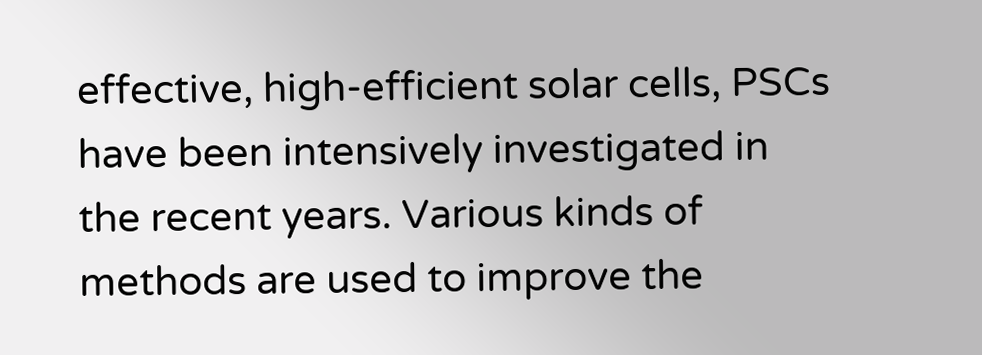effective, high-efficient solar cells, PSCs have been intensively investigated in the recent years. Various kinds of methods are used to improve the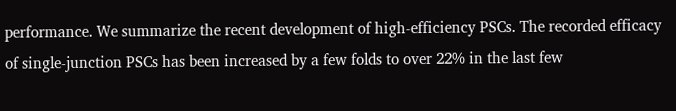performance. We summarize the recent development of high-efficiency PSCs. The recorded efficacy of single-junction PSCs has been increased by a few folds to over 22% in the last few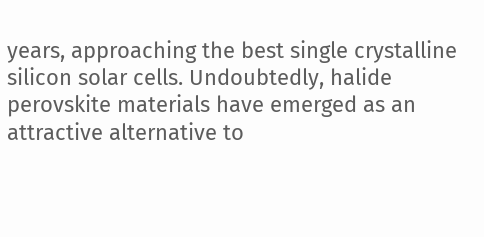years, approaching the best single crystalline silicon solar cells. Undoubtedly, halide perovskite materials have emerged as an attractive alternative to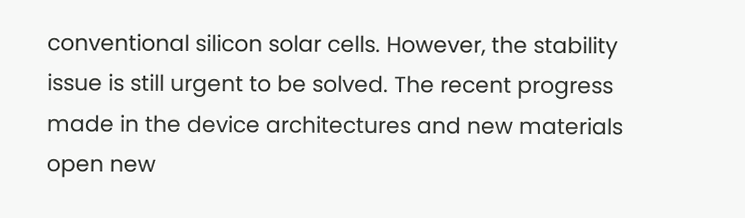conventional silicon solar cells. However, the stability issue is still urgent to be solved. The recent progress made in the device architectures and new materials open new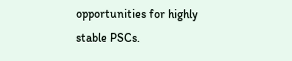opportunities for highly stable PSCs.